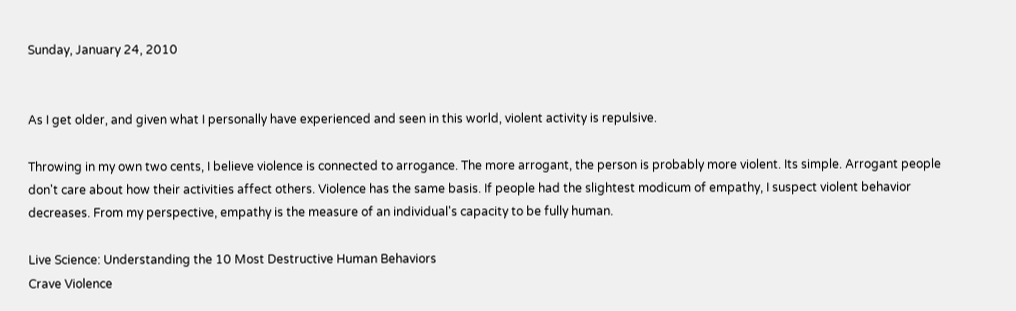Sunday, January 24, 2010


As I get older, and given what I personally have experienced and seen in this world, violent activity is repulsive.

Throwing in my own two cents, I believe violence is connected to arrogance. The more arrogant, the person is probably more violent. Its simple. Arrogant people don't care about how their activities affect others. Violence has the same basis. If people had the slightest modicum of empathy, I suspect violent behavior decreases. From my perspective, empathy is the measure of an individual's capacity to be fully human.

Live Science: Understanding the 10 Most Destructive Human Behaviors
Crave Violence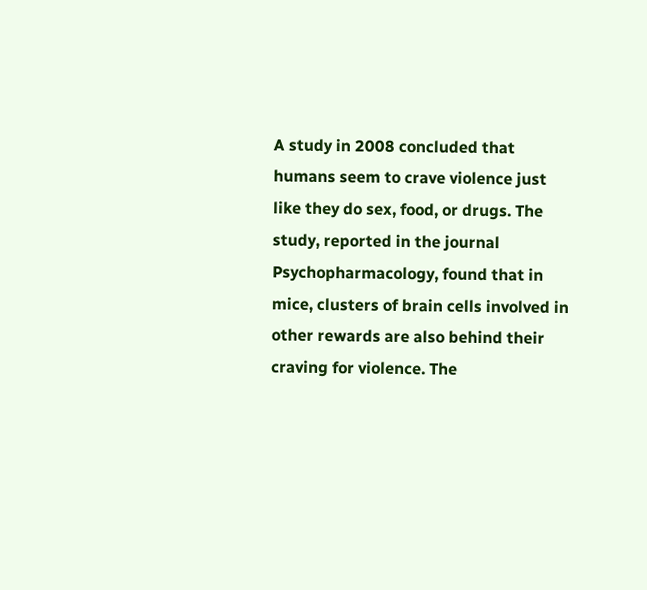A study in 2008 concluded that humans seem to crave violence just like they do sex, food, or drugs. The study, reported in the journal Psychopharmacology, found that in mice, clusters of brain cells involved in other rewards are also behind their craving for violence. The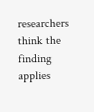researchers think the finding applies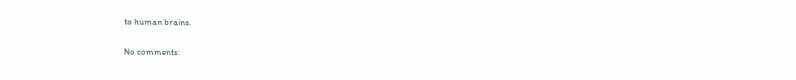to human brains.

No comments: